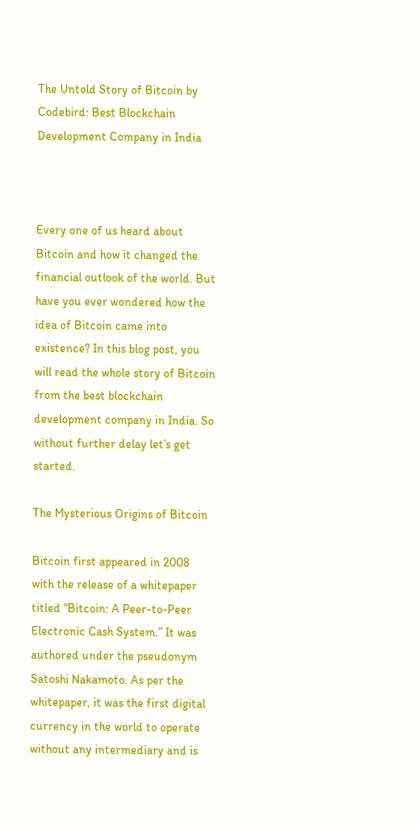The Untold Story of Bitcoin by Codebird: Best Blockchain Development Company in India



Every one of us heard about Bitcoin and how it changed the financial outlook of the world. But have you ever wondered how the idea of Bitcoin came into existence? In this blog post, you will read the whole story of Bitcoin from the best blockchain development company in India. So without further delay let’s get started.

The Mysterious Origins of Bitcoin

Bitcoin first appeared in 2008 with the release of a whitepaper titled “Bitcoin: A Peer-to-Peer Electronic Cash System.” It was authored under the pseudonym Satoshi Nakamoto. As per the whitepaper, it was the first digital currency in the world to operate without any intermediary and is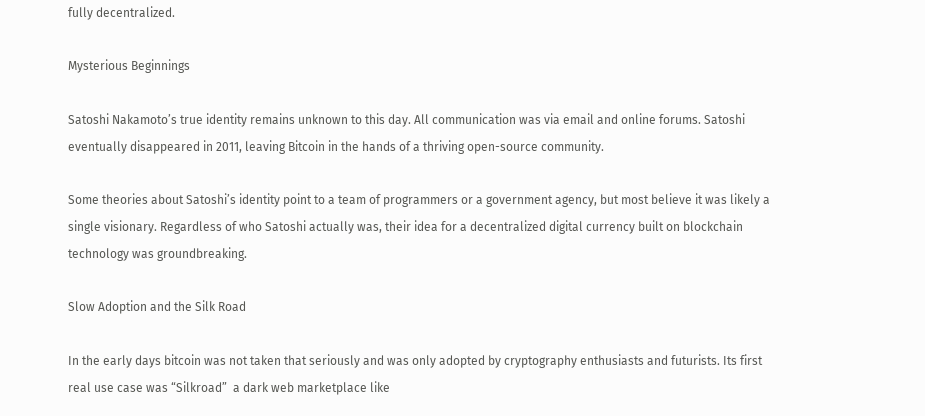fully decentralized.

Mysterious Beginnings

Satoshi Nakamoto’s true identity remains unknown to this day. All communication was via email and online forums. Satoshi eventually disappeared in 2011, leaving Bitcoin in the hands of a thriving open-source community.

Some theories about Satoshi’s identity point to a team of programmers or a government agency, but most believe it was likely a single visionary. Regardless of who Satoshi actually was, their idea for a decentralized digital currency built on blockchain technology was groundbreaking.

Slow Adoption and the Silk Road

In the early days bitcoin was not taken that seriously and was only adopted by cryptography enthusiasts and futurists. Its first real use case was “Silkroad”  a dark web marketplace like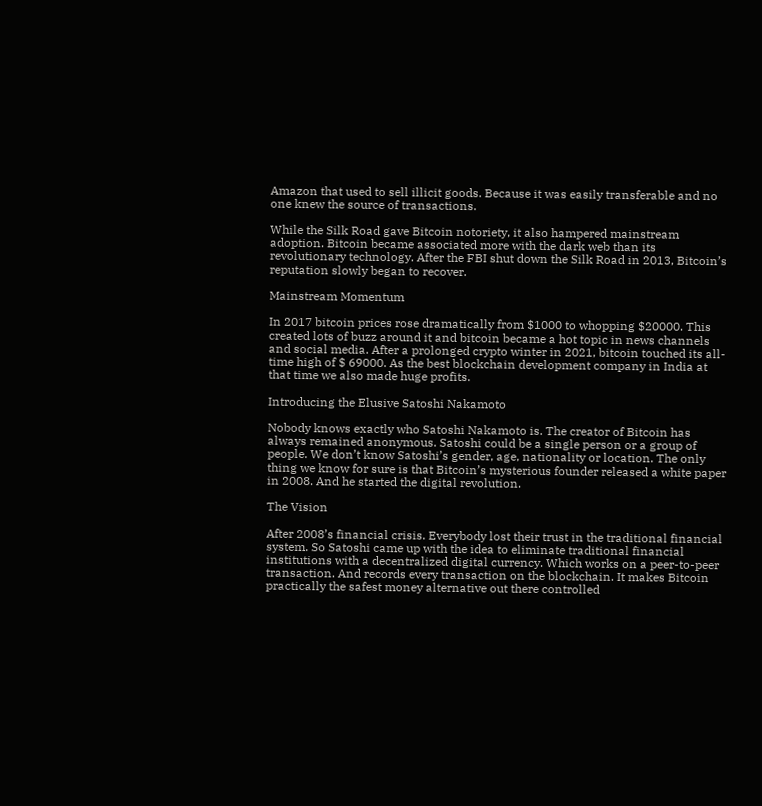Amazon that used to sell illicit goods. Because it was easily transferable and no one knew the source of transactions.

While the Silk Road gave Bitcoin notoriety, it also hampered mainstream adoption. Bitcoin became associated more with the dark web than its revolutionary technology. After the FBI shut down the Silk Road in 2013, Bitcoin’s reputation slowly began to recover.

Mainstream Momentum

In 2017 bitcoin prices rose dramatically from $1000 to whopping $20000. This created lots of buzz around it and bitcoin became a hot topic in news channels and social media. After a prolonged crypto winter in 2021, bitcoin touched its all-time high of $ 69000. As the best blockchain development company in India at that time we also made huge profits.

Introducing the Elusive Satoshi Nakamoto

Nobody knows exactly who Satoshi Nakamoto is. The creator of Bitcoin has always remained anonymous. Satoshi could be a single person or a group of people. We don’t know Satoshi’s gender, age, nationality or location. The only thing we know for sure is that Bitcoin’s mysterious founder released a white paper in 2008. And he started the digital revolution.

The Vision

After 2008’s financial crisis. Everybody lost their trust in the traditional financial system. So Satoshi came up with the idea to eliminate traditional financial institutions with a decentralized digital currency. Which works on a peer-to-peer transaction. And records every transaction on the blockchain. It makes Bitcoin practically the safest money alternative out there controlled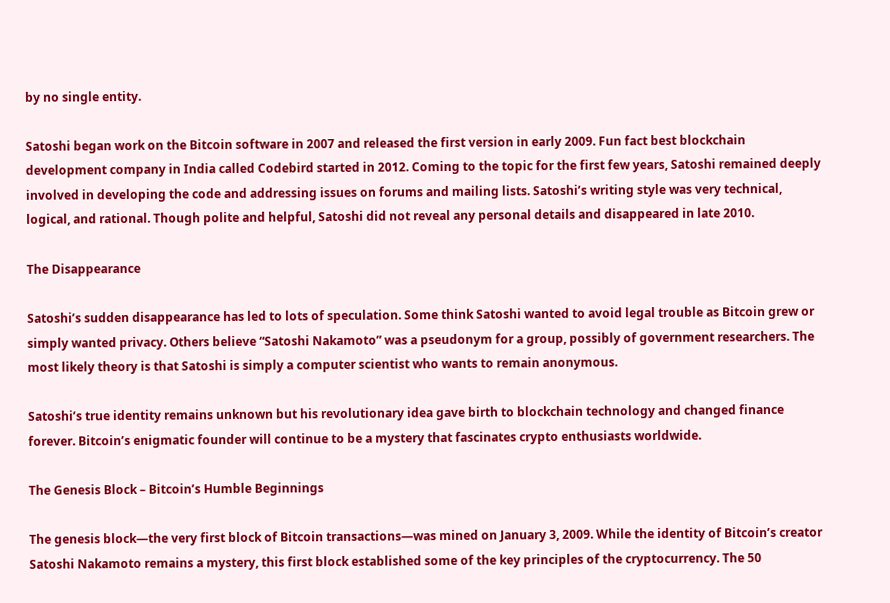by no single entity.

Satoshi began work on the Bitcoin software in 2007 and released the first version in early 2009. Fun fact best blockchain development company in India called Codebird started in 2012. Coming to the topic for the first few years, Satoshi remained deeply involved in developing the code and addressing issues on forums and mailing lists. Satoshi’s writing style was very technical, logical, and rational. Though polite and helpful, Satoshi did not reveal any personal details and disappeared in late 2010.

The Disappearance

Satoshi’s sudden disappearance has led to lots of speculation. Some think Satoshi wanted to avoid legal trouble as Bitcoin grew or simply wanted privacy. Others believe “Satoshi Nakamoto” was a pseudonym for a group, possibly of government researchers. The most likely theory is that Satoshi is simply a computer scientist who wants to remain anonymous.

Satoshi’s true identity remains unknown but his revolutionary idea gave birth to blockchain technology and changed finance forever. Bitcoin’s enigmatic founder will continue to be a mystery that fascinates crypto enthusiasts worldwide.

The Genesis Block – Bitcoin’s Humble Beginnings

The genesis block—the very first block of Bitcoin transactions—was mined on January 3, 2009. While the identity of Bitcoin’s creator Satoshi Nakamoto remains a mystery, this first block established some of the key principles of the cryptocurrency. The 50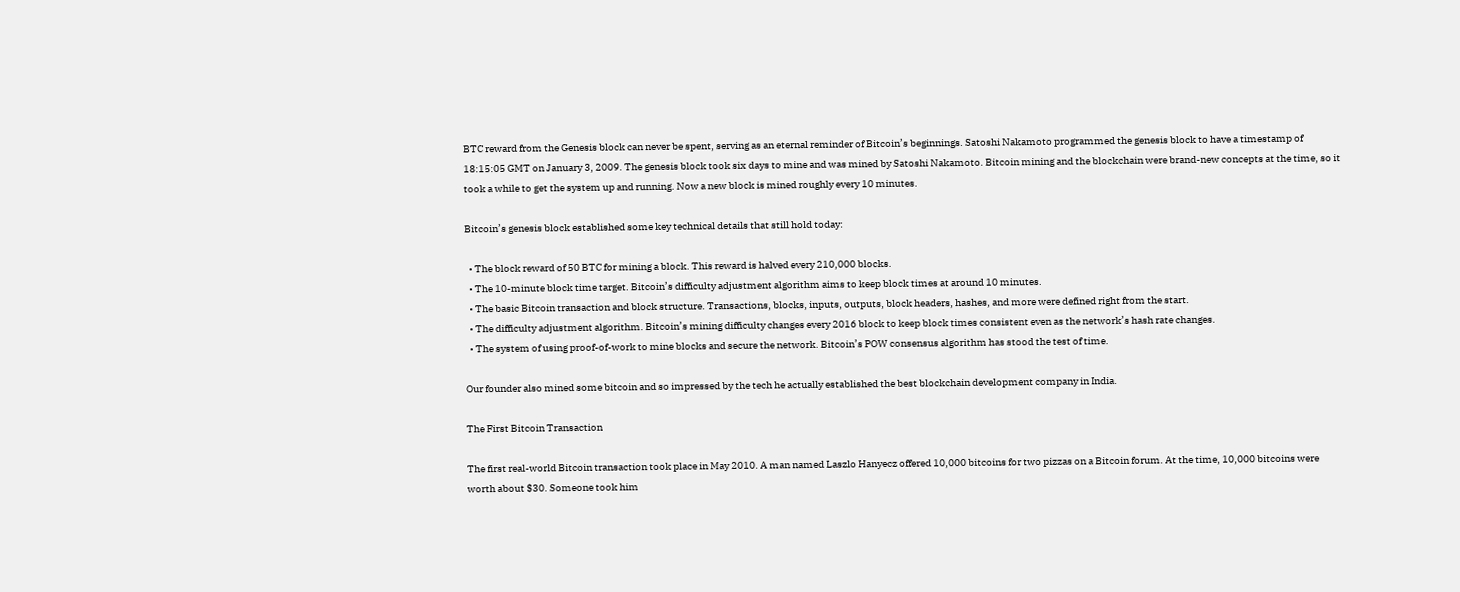BTC reward from the Genesis block can never be spent, serving as an eternal reminder of Bitcoin’s beginnings. Satoshi Nakamoto programmed the genesis block to have a timestamp of 18:15:05 GMT on January 3, 2009. The genesis block took six days to mine and was mined by Satoshi Nakamoto. Bitcoin mining and the blockchain were brand-new concepts at the time, so it took a while to get the system up and running. Now a new block is mined roughly every 10 minutes.

Bitcoin’s genesis block established some key technical details that still hold today:

  • The block reward of 50 BTC for mining a block. This reward is halved every 210,000 blocks.
  • The 10-minute block time target. Bitcoin’s difficulty adjustment algorithm aims to keep block times at around 10 minutes.
  • The basic Bitcoin transaction and block structure. Transactions, blocks, inputs, outputs, block headers, hashes, and more were defined right from the start.
  • The difficulty adjustment algorithm. Bitcoin’s mining difficulty changes every 2016 block to keep block times consistent even as the network’s hash rate changes.
  • The system of using proof-of-work to mine blocks and secure the network. Bitcoin’s POW consensus algorithm has stood the test of time.

Our founder also mined some bitcoin and so impressed by the tech he actually established the best blockchain development company in India.

The First Bitcoin Transaction

The first real-world Bitcoin transaction took place in May 2010. A man named Laszlo Hanyecz offered 10,000 bitcoins for two pizzas on a Bitcoin forum. At the time, 10,000 bitcoins were worth about $30. Someone took him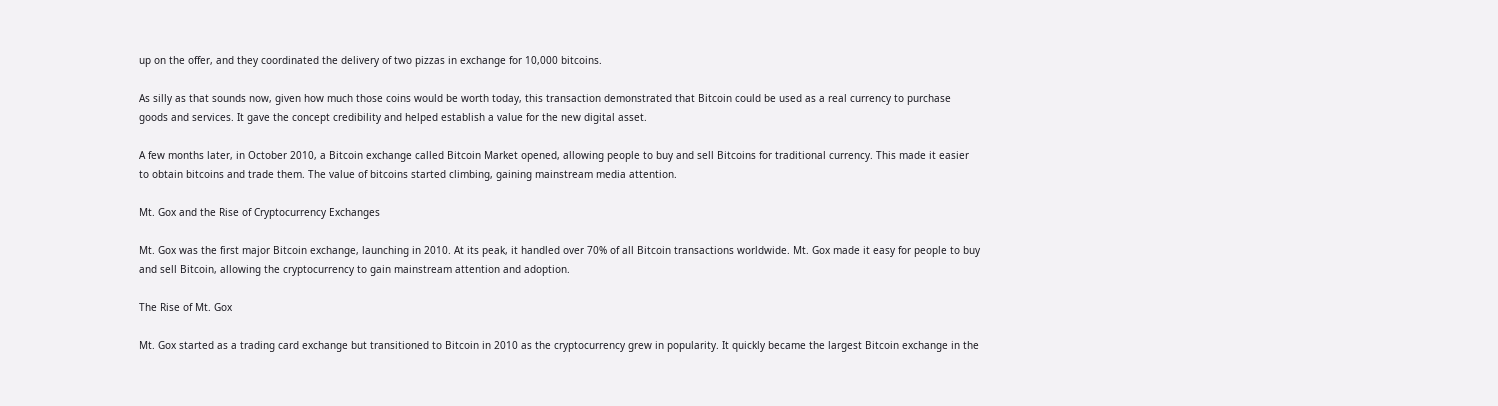up on the offer, and they coordinated the delivery of two pizzas in exchange for 10,000 bitcoins.

As silly as that sounds now, given how much those coins would be worth today, this transaction demonstrated that Bitcoin could be used as a real currency to purchase goods and services. It gave the concept credibility and helped establish a value for the new digital asset.

A few months later, in October 2010, a Bitcoin exchange called Bitcoin Market opened, allowing people to buy and sell Bitcoins for traditional currency. This made it easier to obtain bitcoins and trade them. The value of bitcoins started climbing, gaining mainstream media attention.

Mt. Gox and the Rise of Cryptocurrency Exchanges

Mt. Gox was the first major Bitcoin exchange, launching in 2010. At its peak, it handled over 70% of all Bitcoin transactions worldwide. Mt. Gox made it easy for people to buy and sell Bitcoin, allowing the cryptocurrency to gain mainstream attention and adoption.

The Rise of Mt. Gox

Mt. Gox started as a trading card exchange but transitioned to Bitcoin in 2010 as the cryptocurrency grew in popularity. It quickly became the largest Bitcoin exchange in the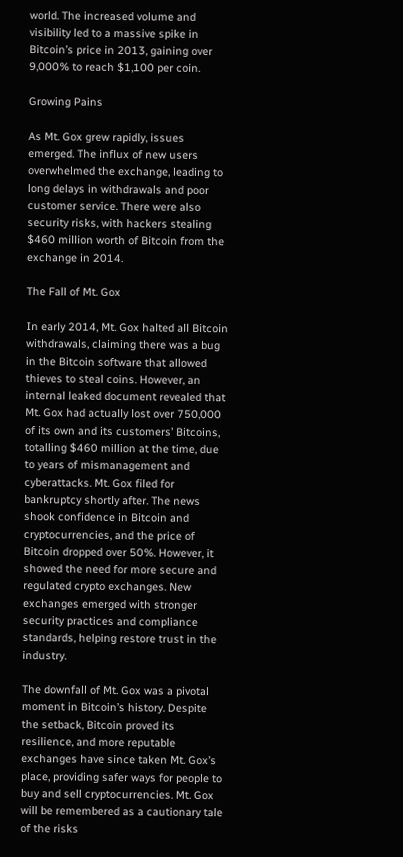world. The increased volume and visibility led to a massive spike in Bitcoin’s price in 2013, gaining over 9,000% to reach $1,100 per coin.

Growing Pains

As Mt. Gox grew rapidly, issues emerged. The influx of new users overwhelmed the exchange, leading to long delays in withdrawals and poor customer service. There were also security risks, with hackers stealing $460 million worth of Bitcoin from the exchange in 2014.

The Fall of Mt. Gox

In early 2014, Mt. Gox halted all Bitcoin withdrawals, claiming there was a bug in the Bitcoin software that allowed thieves to steal coins. However, an internal leaked document revealed that Mt. Gox had actually lost over 750,000 of its own and its customers’ Bitcoins, totalling $460 million at the time, due to years of mismanagement and cyberattacks. Mt. Gox filed for bankruptcy shortly after. The news shook confidence in Bitcoin and cryptocurrencies, and the price of Bitcoin dropped over 50%. However, it showed the need for more secure and regulated crypto exchanges. New exchanges emerged with stronger security practices and compliance standards, helping restore trust in the industry.

The downfall of Mt. Gox was a pivotal moment in Bitcoin’s history. Despite the setback, Bitcoin proved its resilience, and more reputable exchanges have since taken Mt. Gox’s place, providing safer ways for people to buy and sell cryptocurrencies. Mt. Gox will be remembered as a cautionary tale of the risks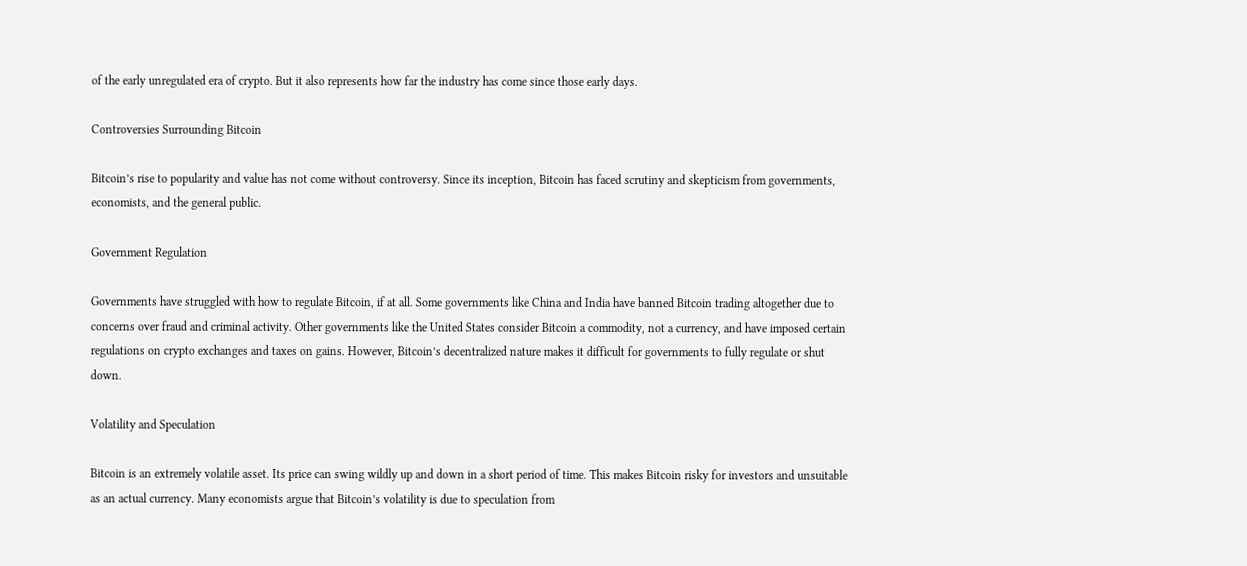of the early unregulated era of crypto. But it also represents how far the industry has come since those early days.

Controversies Surrounding Bitcoin

Bitcoin’s rise to popularity and value has not come without controversy. Since its inception, Bitcoin has faced scrutiny and skepticism from governments, economists, and the general public.

Government Regulation

Governments have struggled with how to regulate Bitcoin, if at all. Some governments like China and India have banned Bitcoin trading altogether due to concerns over fraud and criminal activity. Other governments like the United States consider Bitcoin a commodity, not a currency, and have imposed certain regulations on crypto exchanges and taxes on gains. However, Bitcoin’s decentralized nature makes it difficult for governments to fully regulate or shut down.

Volatility and Speculation

Bitcoin is an extremely volatile asset. Its price can swing wildly up and down in a short period of time. This makes Bitcoin risky for investors and unsuitable as an actual currency. Many economists argue that Bitcoin’s volatility is due to speculation from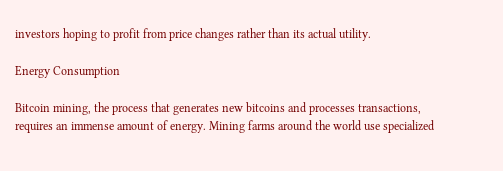investors hoping to profit from price changes rather than its actual utility.

Energy Consumption

Bitcoin mining, the process that generates new bitcoins and processes transactions, requires an immense amount of energy. Mining farms around the world use specialized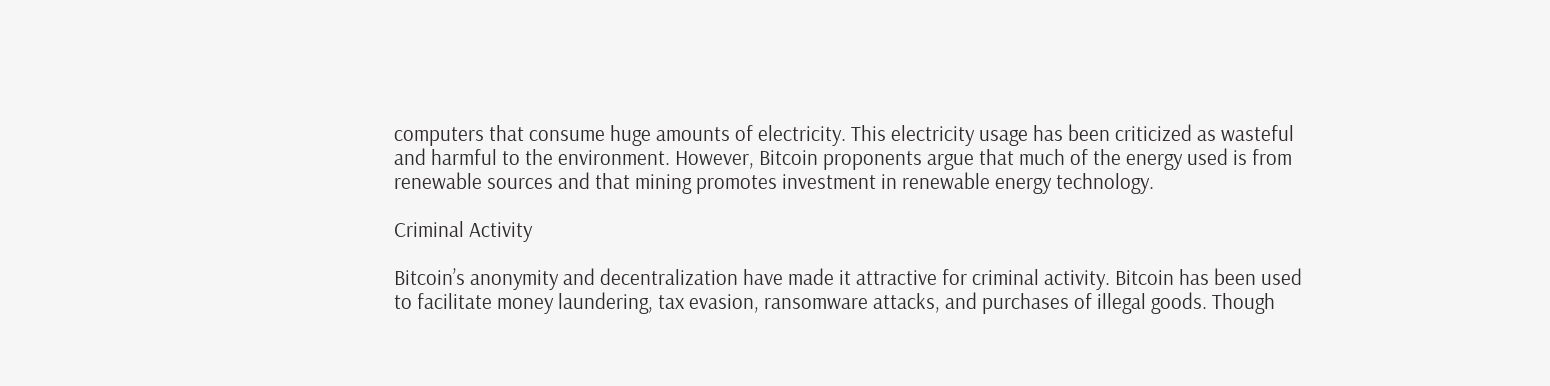computers that consume huge amounts of electricity. This electricity usage has been criticized as wasteful and harmful to the environment. However, Bitcoin proponents argue that much of the energy used is from renewable sources and that mining promotes investment in renewable energy technology.

Criminal Activity

Bitcoin’s anonymity and decentralization have made it attractive for criminal activity. Bitcoin has been used to facilitate money laundering, tax evasion, ransomware attacks, and purchases of illegal goods. Though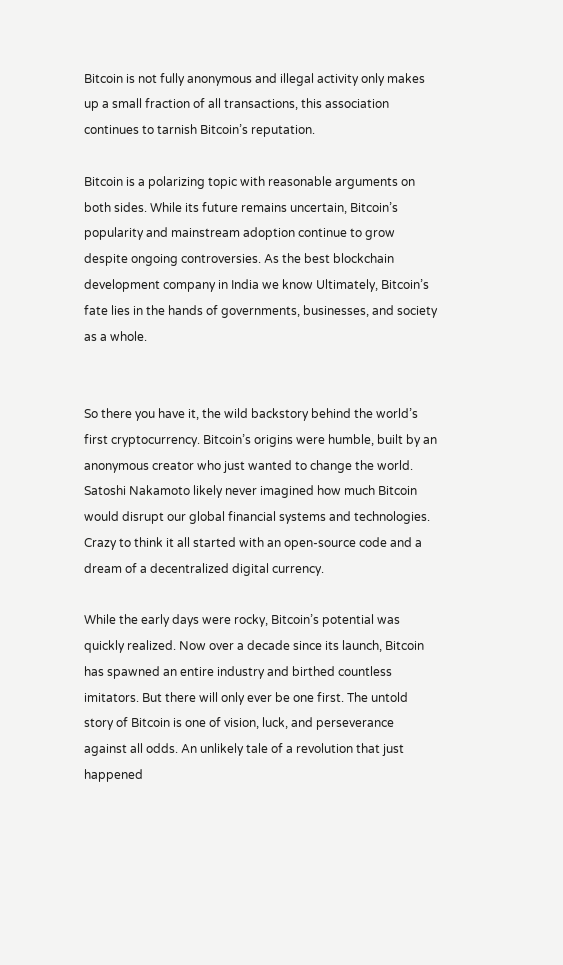Bitcoin is not fully anonymous and illegal activity only makes up a small fraction of all transactions, this association continues to tarnish Bitcoin’s reputation.

Bitcoin is a polarizing topic with reasonable arguments on both sides. While its future remains uncertain, Bitcoin’s popularity and mainstream adoption continue to grow despite ongoing controversies. As the best blockchain development company in India we know Ultimately, Bitcoin’s fate lies in the hands of governments, businesses, and society as a whole.


So there you have it, the wild backstory behind the world’s first cryptocurrency. Bitcoin’s origins were humble, built by an anonymous creator who just wanted to change the world. Satoshi Nakamoto likely never imagined how much Bitcoin would disrupt our global financial systems and technologies. Crazy to think it all started with an open-source code and a dream of a decentralized digital currency.

While the early days were rocky, Bitcoin’s potential was quickly realized. Now over a decade since its launch, Bitcoin has spawned an entire industry and birthed countless imitators. But there will only ever be one first. The untold story of Bitcoin is one of vision, luck, and perseverance against all odds. An unlikely tale of a revolution that just happened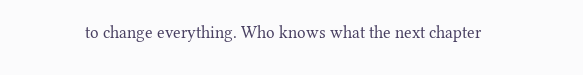to change everything. Who knows what the next chapter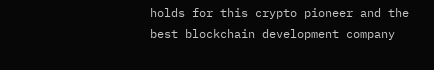holds for this crypto pioneer and the best blockchain development company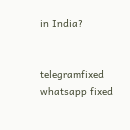in India?


telegramfixed whatsapp fixed